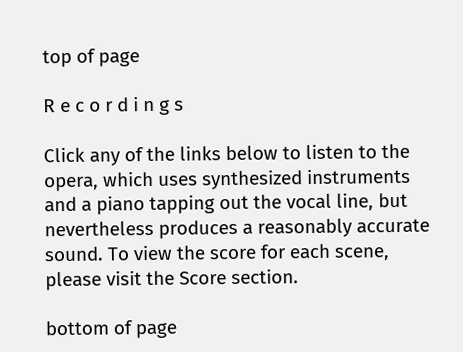top of page

R e c o r d i n g s

Click any of the links below to listen to the opera, which uses synthesized instruments and a piano tapping out the vocal line, but nevertheless produces a reasonably accurate sound. To view the score for each scene, please visit the Score section.

bottom of page